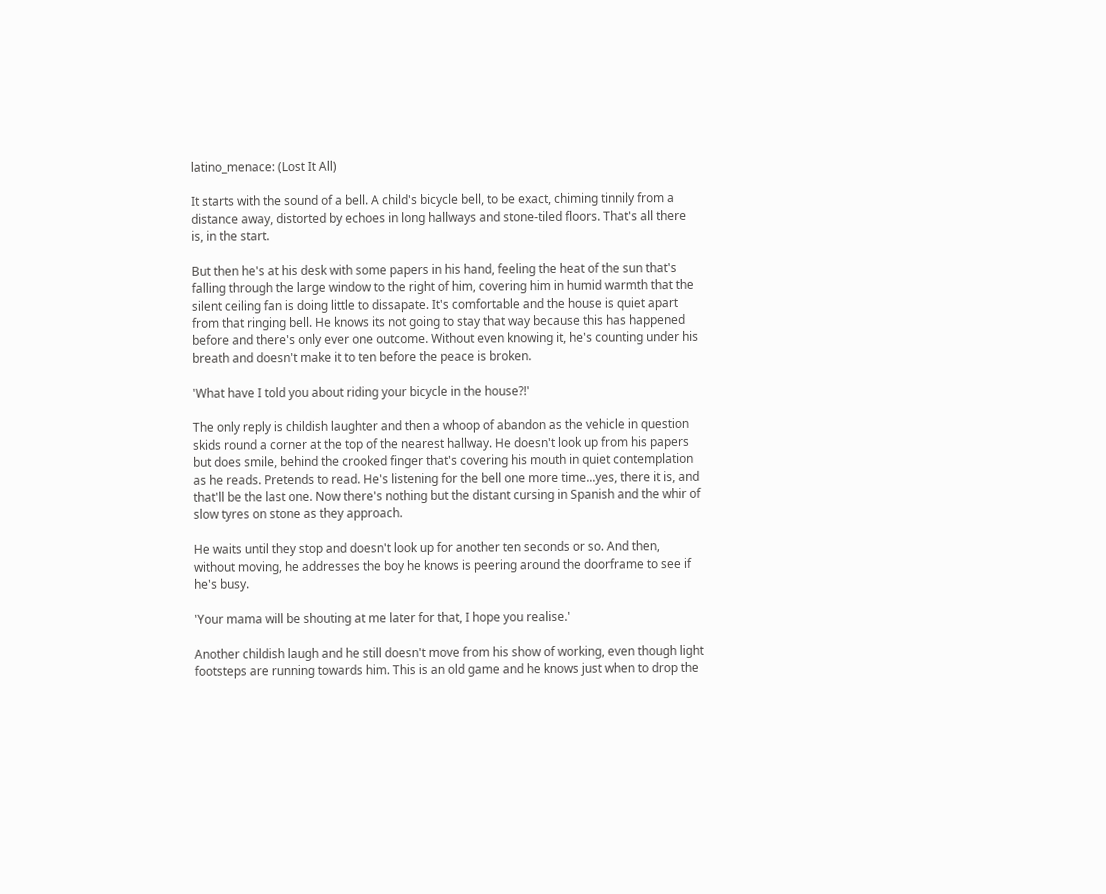latino_menace: (Lost It All)

It starts with the sound of a bell. A child's bicycle bell, to be exact, chiming tinnily from a distance away, distorted by echoes in long hallways and stone-tiled floors. That's all there is, in the start.

But then he's at his desk with some papers in his hand, feeling the heat of the sun that's falling through the large window to the right of him, covering him in humid warmth that the silent ceiling fan is doing little to dissapate. It's comfortable and the house is quiet apart from that ringing bell. He knows its not going to stay that way because this has happened before and there's only ever one outcome. Without even knowing it, he's counting under his breath and doesn't make it to ten before the peace is broken.

'What have I told you about riding your bicycle in the house?!'

The only reply is childish laughter and then a whoop of abandon as the vehicle in question skids round a corner at the top of the nearest hallway. He doesn't look up from his papers but does smile, behind the crooked finger that's covering his mouth in quiet contemplation as he reads. Pretends to read. He's listening for the bell one more time...yes, there it is, and that'll be the last one. Now there's nothing but the distant cursing in Spanish and the whir of slow tyres on stone as they approach.

He waits until they stop and doesn't look up for another ten seconds or so. And then, without moving, he addresses the boy he knows is peering around the doorframe to see if he's busy.

'Your mama will be shouting at me later for that, I hope you realise.'

Another childish laugh and he still doesn't move from his show of working, even though light footsteps are running towards him. This is an old game and he knows just when to drop the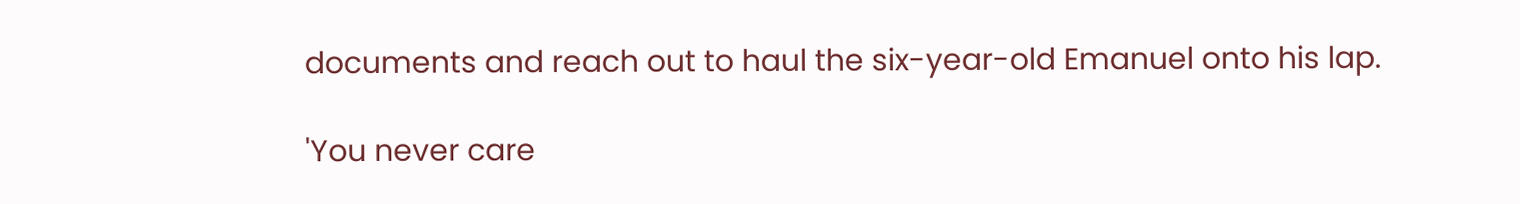documents and reach out to haul the six-year-old Emanuel onto his lap.

'You never care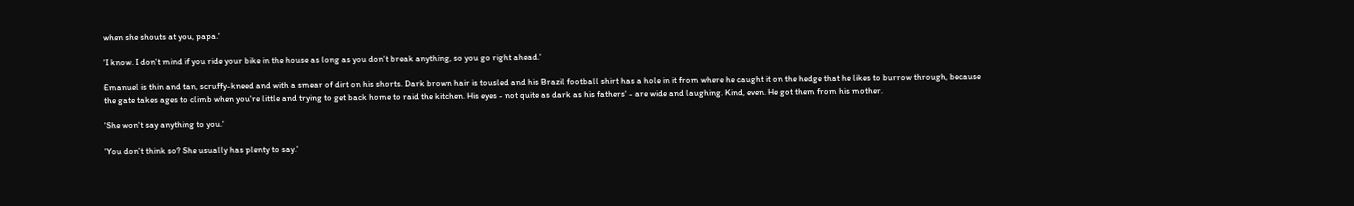when she shouts at you, papa.'

'I know. I don't mind if you ride your bike in the house as long as you don't break anything, so you go right ahead.'

Emanuel is thin and tan, scruffy-kneed and with a smear of dirt on his shorts. Dark brown hair is tousled and his Brazil football shirt has a hole in it from where he caught it on the hedge that he likes to burrow through, because the gate takes ages to climb when you're little and trying to get back home to raid the kitchen. His eyes - not quite as dark as his fathers' - are wide and laughing. Kind, even. He got them from his mother.

'She won't say anything to you.'

'You don't think so? She usually has plenty to say.'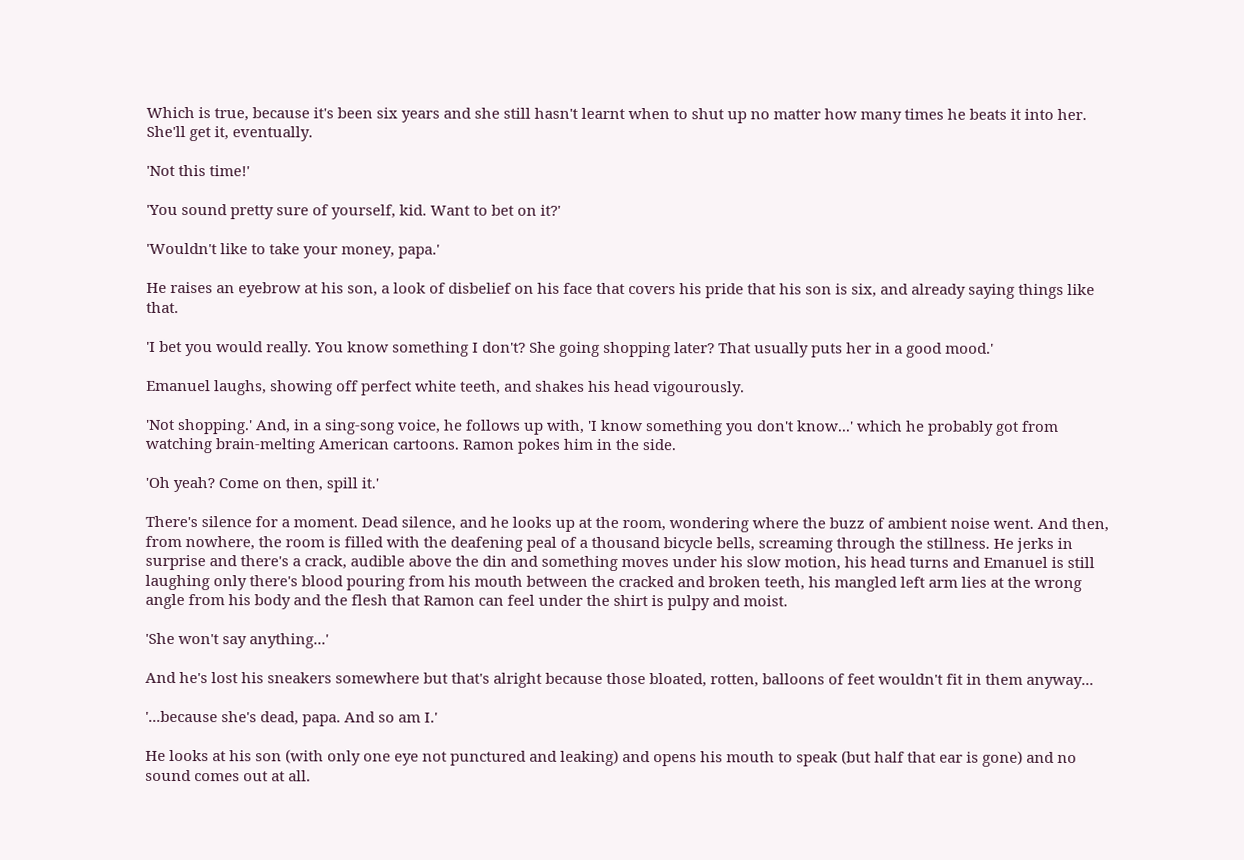Which is true, because it's been six years and she still hasn't learnt when to shut up no matter how many times he beats it into her. She'll get it, eventually.

'Not this time!'

'You sound pretty sure of yourself, kid. Want to bet on it?'

'Wouldn't like to take your money, papa.'

He raises an eyebrow at his son, a look of disbelief on his face that covers his pride that his son is six, and already saying things like that.

'I bet you would really. You know something I don't? She going shopping later? That usually puts her in a good mood.'

Emanuel laughs, showing off perfect white teeth, and shakes his head vigourously.

'Not shopping.' And, in a sing-song voice, he follows up with, 'I know something you don't know...' which he probably got from watching brain-melting American cartoons. Ramon pokes him in the side.

'Oh yeah? Come on then, spill it.'

There's silence for a moment. Dead silence, and he looks up at the room, wondering where the buzz of ambient noise went. And then, from nowhere, the room is filled with the deafening peal of a thousand bicycle bells, screaming through the stillness. He jerks in surprise and there's a crack, audible above the din and something moves under his slow motion, his head turns and Emanuel is still laughing only there's blood pouring from his mouth between the cracked and broken teeth, his mangled left arm lies at the wrong angle from his body and the flesh that Ramon can feel under the shirt is pulpy and moist.

'She won't say anything...'

And he's lost his sneakers somewhere but that's alright because those bloated, rotten, balloons of feet wouldn't fit in them anyway...

'...because she's dead, papa. And so am I.'

He looks at his son (with only one eye not punctured and leaking) and opens his mouth to speak (but half that ear is gone) and no sound comes out at all.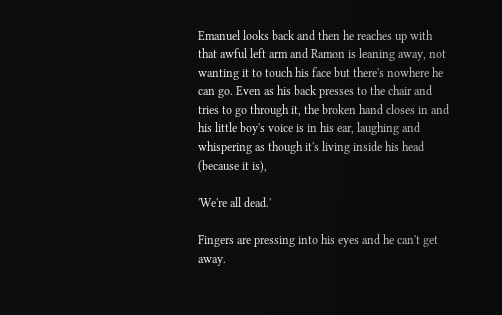Emanuel looks back and then he reaches up with that awful left arm and Ramon is leaning away, not wanting it to touch his face but there's nowhere he can go. Even as his back presses to the chair and tries to go through it, the broken hand closes in and his little boy's voice is in his ear, laughing and whispering as though it's living inside his head (because it is),

'We're all dead.'

Fingers are pressing into his eyes and he can't get away.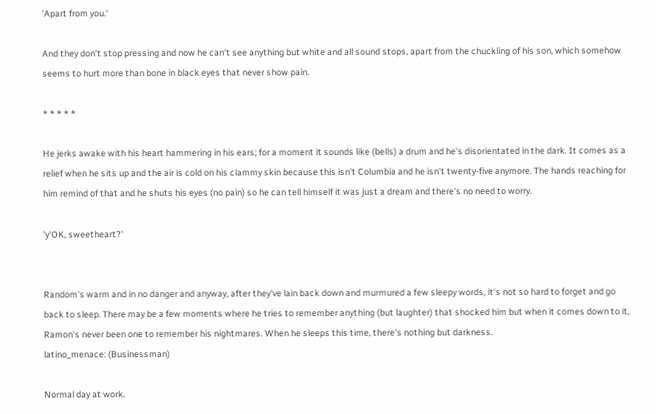'Apart from you.'

And they don't stop pressing and now he can't see anything but white and all sound stops, apart from the chuckling of his son, which somehow seems to hurt more than bone in black eyes that never show pain.

* * * * *

He jerks awake with his heart hammering in his ears; for a moment it sounds like (bells) a drum and he's disorientated in the dark. It comes as a relief when he sits up and the air is cold on his clammy skin because this isn't Columbia and he isn't twenty-five anymore. The hands reaching for him remind of that and he shuts his eyes (no pain) so he can tell himself it was just a dream and there's no need to worry.

'y'OK, sweetheart?'


Random's warm and in no danger and anyway, after they've lain back down and murmured a few sleepy words, it's not so hard to forget and go back to sleep. There may be a few moments where he tries to remember anything (but laughter) that shocked him but when it comes down to it, Ramon's never been one to remember his nightmares. When he sleeps this time, there's nothing but darkness.
latino_menace: (Businessman)

Normal day at work.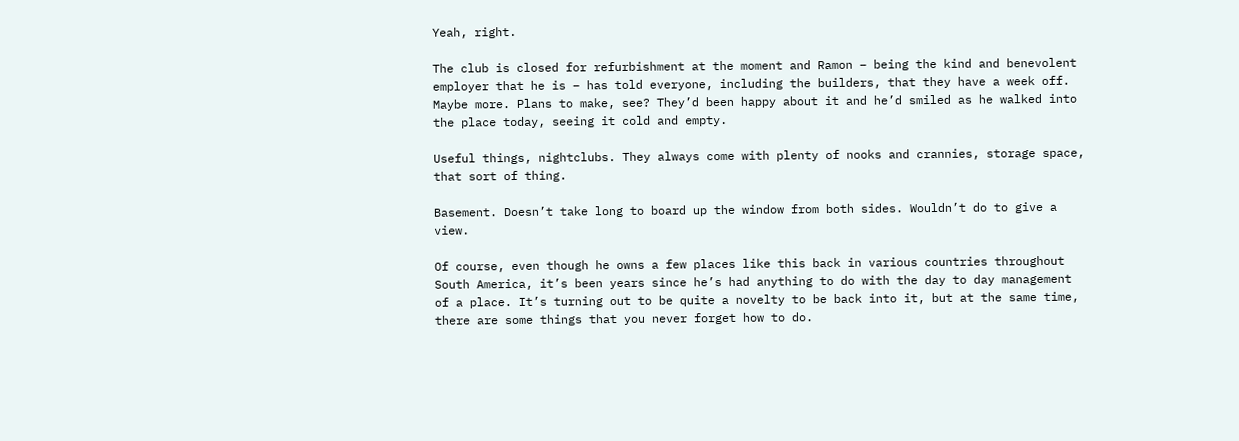Yeah, right.

The club is closed for refurbishment at the moment and Ramon – being the kind and benevolent employer that he is – has told everyone, including the builders, that they have a week off. Maybe more. Plans to make, see? They’d been happy about it and he’d smiled as he walked into the place today, seeing it cold and empty.

Useful things, nightclubs. They always come with plenty of nooks and crannies, storage space, that sort of thing.

Basement. Doesn’t take long to board up the window from both sides. Wouldn’t do to give a view.

Of course, even though he owns a few places like this back in various countries throughout South America, it’s been years since he’s had anything to do with the day to day management of a place. It’s turning out to be quite a novelty to be back into it, but at the same time, there are some things that you never forget how to do.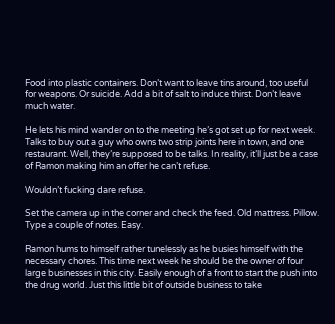Food into plastic containers. Don’t want to leave tins around, too useful for weapons. Or suicide. Add a bit of salt to induce thirst. Don’t leave much water.

He lets his mind wander on to the meeting he’s got set up for next week. Talks to buy out a guy who owns two strip joints here in town, and one restaurant. Well, they’re supposed to be talks. In reality, it’ll just be a case of Ramon making him an offer he can’t refuse.

Wouldn’t fucking dare refuse.

Set the camera up in the corner and check the feed. Old mattress. Pillow. Type a couple of notes. Easy.

Ramon hums to himself rather tunelessly as he busies himself with the necessary chores. This time next week he should be the owner of four large businesses in this city. Easily enough of a front to start the push into the drug world. Just this little bit of outside business to take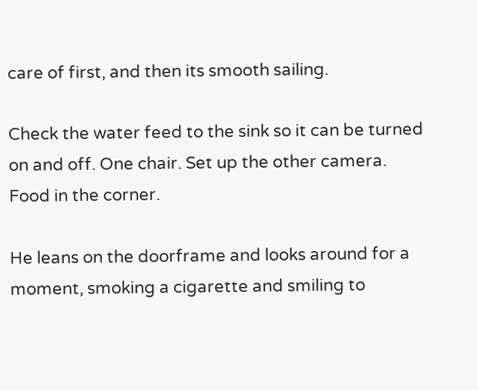care of first, and then its smooth sailing.

Check the water feed to the sink so it can be turned on and off. One chair. Set up the other camera. Food in the corner.

He leans on the doorframe and looks around for a moment, smoking a cigarette and smiling to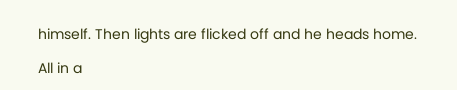himself. Then lights are flicked off and he heads home.

All in a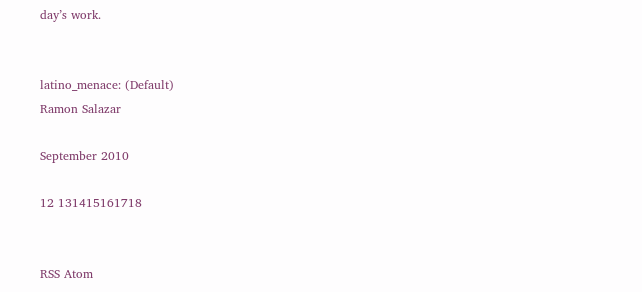day’s work.


latino_menace: (Default)
Ramon Salazar

September 2010

12 131415161718


RSS Atom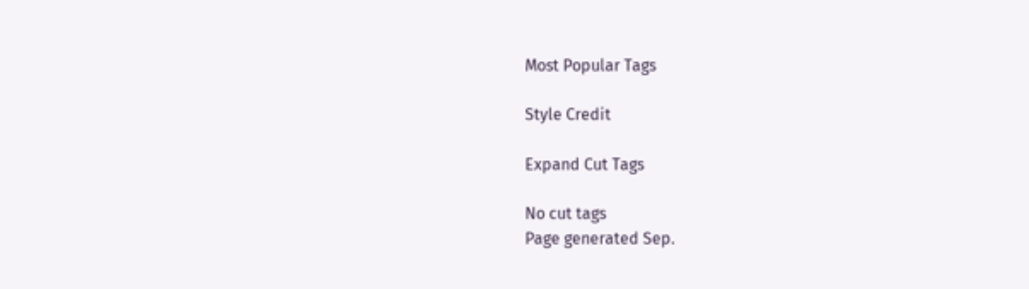Most Popular Tags

Style Credit

Expand Cut Tags

No cut tags
Page generated Sep.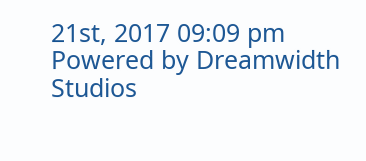21st, 2017 09:09 pm
Powered by Dreamwidth Studios